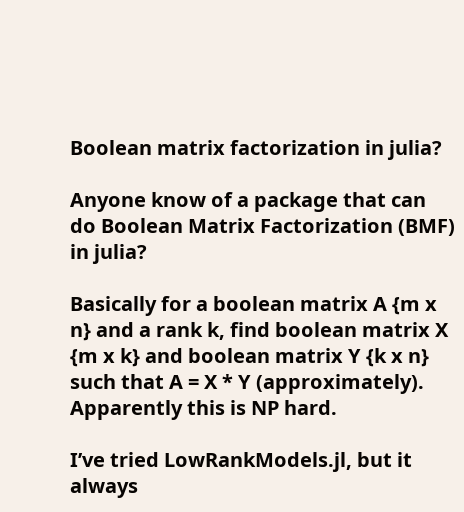Boolean matrix factorization in julia?

Anyone know of a package that can do Boolean Matrix Factorization (BMF) in julia?

Basically for a boolean matrix A {m x n} and a rank k, find boolean matrix X {m x k} and boolean matrix Y {k x n} such that A = X * Y (approximately). Apparently this is NP hard.

I’ve tried LowRankModels.jl, but it always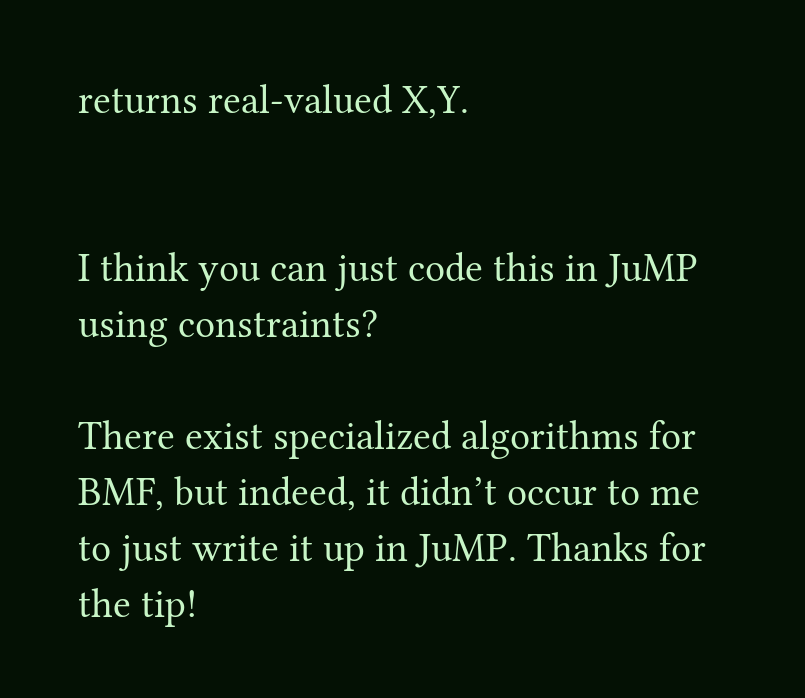returns real-valued X,Y.


I think you can just code this in JuMP using constraints?

There exist specialized algorithms for BMF, but indeed, it didn’t occur to me to just write it up in JuMP. Thanks for the tip!